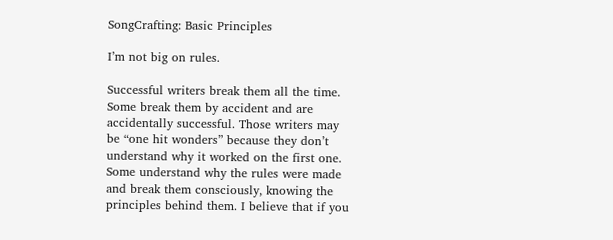SongCrafting: Basic Principles

I’m not big on rules.

Successful writers break them all the time. Some break them by accident and are accidentally successful. Those writers may be “one hit wonders” because they don’t understand why it worked on the first one. Some understand why the rules were made and break them consciously, knowing the principles behind them. I believe that if you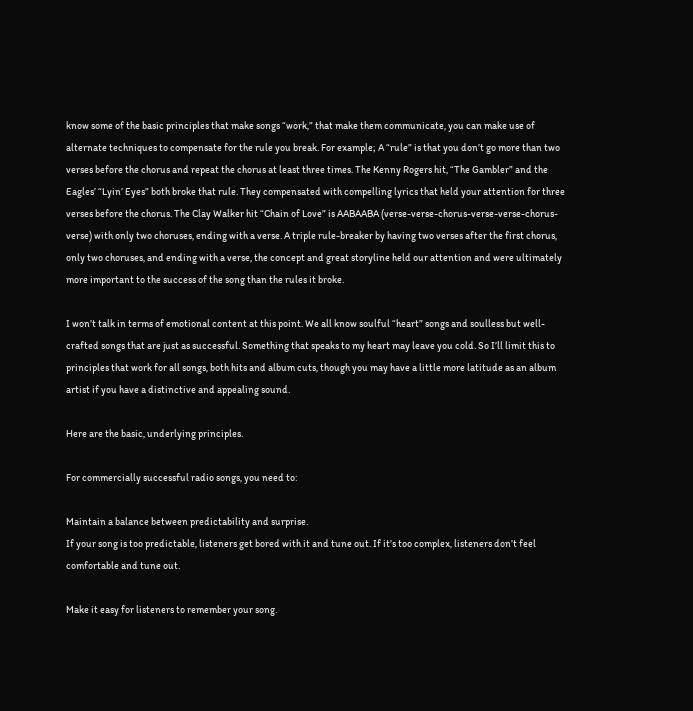know some of the basic principles that make songs “work,” that make them communicate, you can make use of alternate techniques to compensate for the rule you break. For example; A “rule” is that you don’t go more than two verses before the chorus and repeat the chorus at least three times. The Kenny Rogers hit, “The Gambler” and the Eagles’ “Lyin’ Eyes” both broke that rule. They compensated with compelling lyrics that held your attention for three verses before the chorus. The Clay Walker hit “Chain of Love” is AABAABA (verse-verse-chorus-verse-verse-chorus-verse) with only two choruses, ending with a verse. A triple rule-breaker by having two verses after the first chorus, only two choruses, and ending with a verse, the concept and great storyline held our attention and were ultimately more important to the success of the song than the rules it broke.

I won’t talk in terms of emotional content at this point. We all know soulful “heart” songs and soulless but well-crafted songs that are just as successful. Something that speaks to my heart may leave you cold. So I’ll limit this to principles that work for all songs, both hits and album cuts, though you may have a little more latitude as an album artist if you have a distinctive and appealing sound.

Here are the basic, underlying principles.

For commercially successful radio songs, you need to:

Maintain a balance between predictability and surprise.
If your song is too predictable, listeners get bored with it and tune out. If it’s too complex, listeners don’t feel comfortable and tune out.

Make it easy for listeners to remember your song.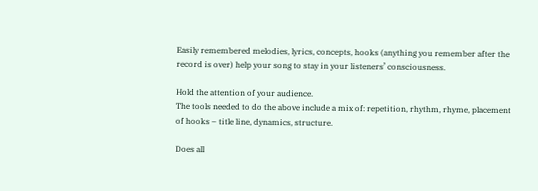Easily remembered melodies, lyrics, concepts, hooks (anything you remember after the record is over) help your song to stay in your listeners’ consciousness.

Hold the attention of your audience.
The tools needed to do the above include a mix of: repetition, rhythm, rhyme, placement of hooks – title line, dynamics, structure.

Does all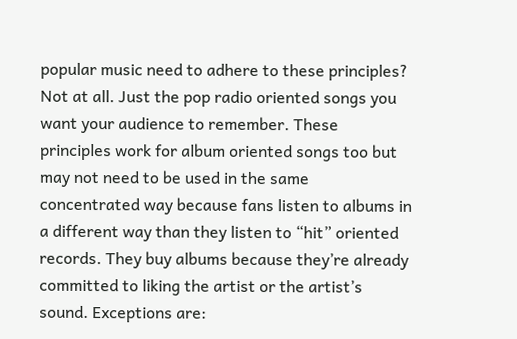popular music need to adhere to these principles?
Not at all. Just the pop radio oriented songs you want your audience to remember. These principles work for album oriented songs too but may not need to be used in the same concentrated way because fans listen to albums in a different way than they listen to “hit” oriented records. They buy albums because they’re already committed to liking the artist or the artist’s sound. Exceptions are: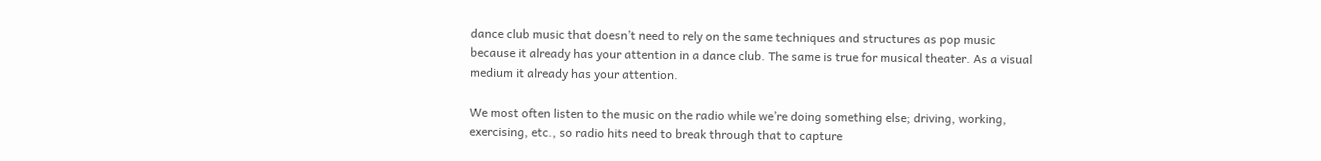dance club music that doesn’t need to rely on the same techniques and structures as pop music because it already has your attention in a dance club. The same is true for musical theater. As a visual medium it already has your attention.

We most often listen to the music on the radio while we’re doing something else; driving, working, exercising, etc., so radio hits need to break through that to capture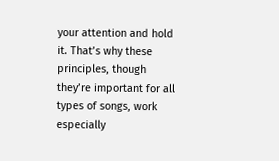your attention and hold it. That’s why these principles, though they’re important for all types of songs, work especially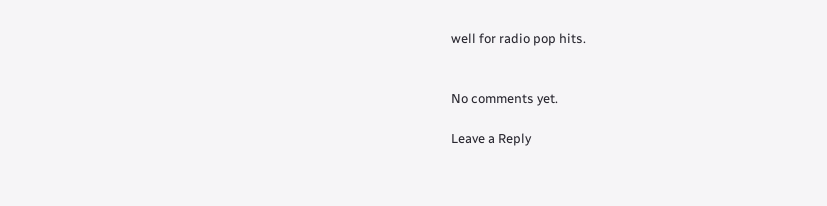well for radio pop hits.


No comments yet.

Leave a Reply